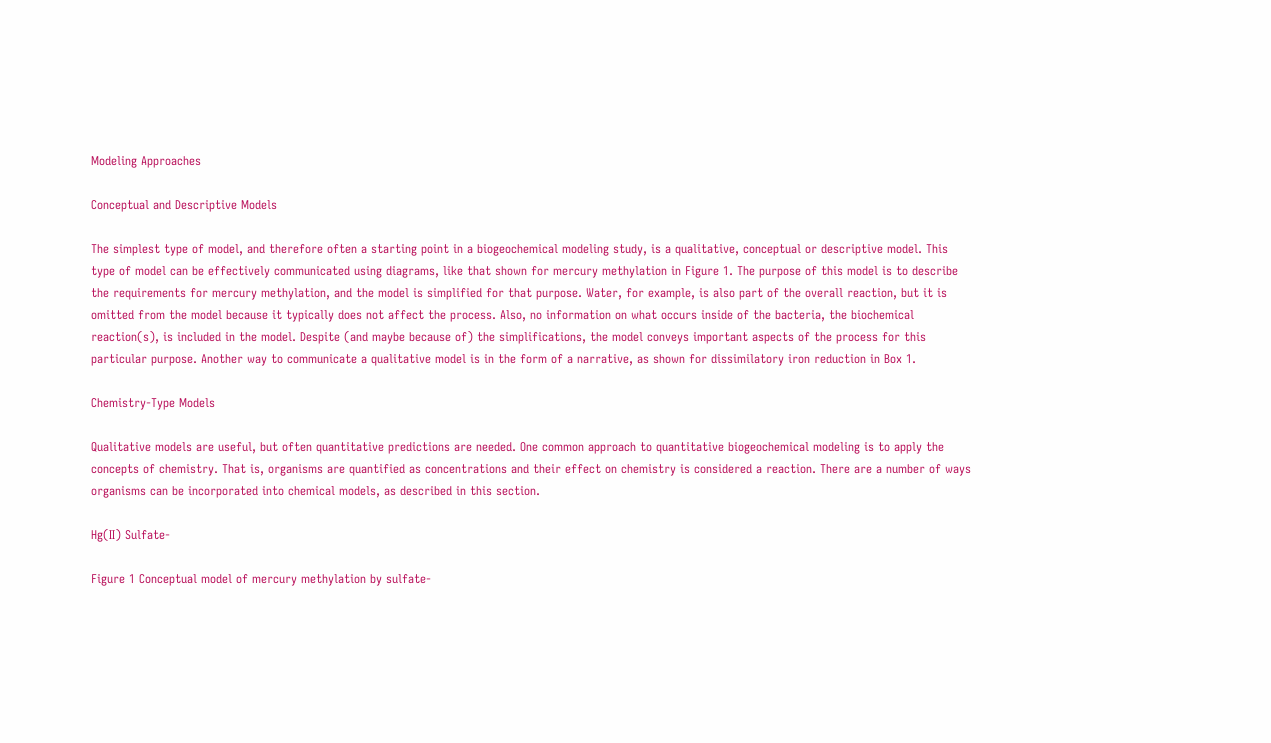Modeling Approaches

Conceptual and Descriptive Models

The simplest type of model, and therefore often a starting point in a biogeochemical modeling study, is a qualitative, conceptual or descriptive model. This type of model can be effectively communicated using diagrams, like that shown for mercury methylation in Figure 1. The purpose of this model is to describe the requirements for mercury methylation, and the model is simplified for that purpose. Water, for example, is also part of the overall reaction, but it is omitted from the model because it typically does not affect the process. Also, no information on what occurs inside of the bacteria, the biochemical reaction(s), is included in the model. Despite (and maybe because of) the simplifications, the model conveys important aspects of the process for this particular purpose. Another way to communicate a qualitative model is in the form of a narrative, as shown for dissimilatory iron reduction in Box 1.

Chemistry-Type Models

Qualitative models are useful, but often quantitative predictions are needed. One common approach to quantitative biogeochemical modeling is to apply the concepts of chemistry. That is, organisms are quantified as concentrations and their effect on chemistry is considered a reaction. There are a number of ways organisms can be incorporated into chemical models, as described in this section.

Hg(II) Sulfate-

Figure 1 Conceptual model of mercury methylation by sulfate-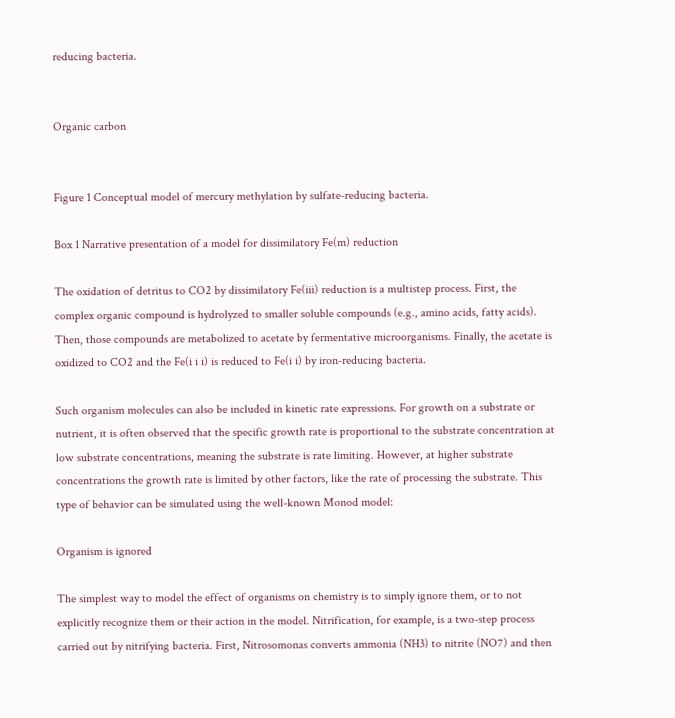reducing bacteria.


Organic carbon


Figure 1 Conceptual model of mercury methylation by sulfate-reducing bacteria.

Box 1 Narrative presentation of a model for dissimilatory Fe(m) reduction

The oxidation of detritus to CO2 by dissimilatory Fe(iii) reduction is a multistep process. First, the complex organic compound is hydrolyzed to smaller soluble compounds (e.g., amino acids, fatty acids). Then, those compounds are metabolized to acetate by fermentative microorganisms. Finally, the acetate is oxidized to CO2 and the Fe(i i i) is reduced to Fe(i i) by iron-reducing bacteria.

Such organism molecules can also be included in kinetic rate expressions. For growth on a substrate or nutrient, it is often observed that the specific growth rate is proportional to the substrate concentration at low substrate concentrations, meaning the substrate is rate limiting. However, at higher substrate concentrations the growth rate is limited by other factors, like the rate of processing the substrate. This type of behavior can be simulated using the well-known Monod model:

Organism is ignored

The simplest way to model the effect of organisms on chemistry is to simply ignore them, or to not explicitly recognize them or their action in the model. Nitrification, for example, is a two-step process carried out by nitrifying bacteria. First, Nitrosomonas converts ammonia (NH3) to nitrite (NO7) and then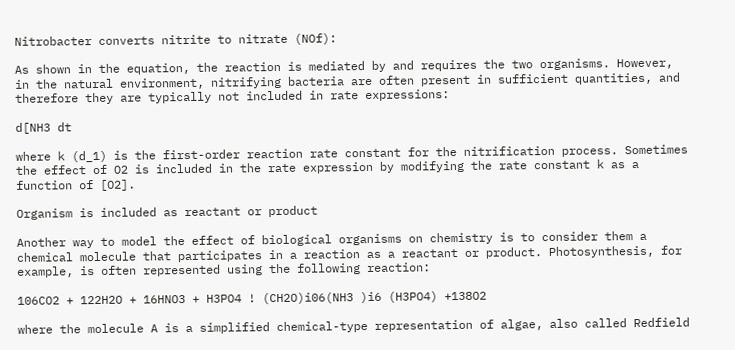Nitrobacter converts nitrite to nitrate (NOf):

As shown in the equation, the reaction is mediated by and requires the two organisms. However, in the natural environment, nitrifying bacteria are often present in sufficient quantities, and therefore they are typically not included in rate expressions:

d[NH3 dt

where k (d_1) is the first-order reaction rate constant for the nitrification process. Sometimes the effect of O2 is included in the rate expression by modifying the rate constant k as a function of [O2].

Organism is included as reactant or product

Another way to model the effect of biological organisms on chemistry is to consider them a chemical molecule that participates in a reaction as a reactant or product. Photosynthesis, for example, is often represented using the following reaction:

106CO2 + 122H2O + 16HNO3 + H3PO4 ! (CH2O)i06(NH3 )i6 (H3PO4) +138O2

where the molecule A is a simplified chemical-type representation of algae, also called Redfield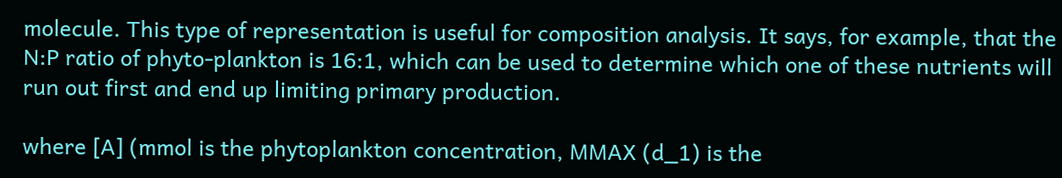molecule. This type of representation is useful for composition analysis. It says, for example, that the N:P ratio of phyto-plankton is 16:1, which can be used to determine which one of these nutrients will run out first and end up limiting primary production.

where [A] (mmol is the phytoplankton concentration, MMAX (d_1) is the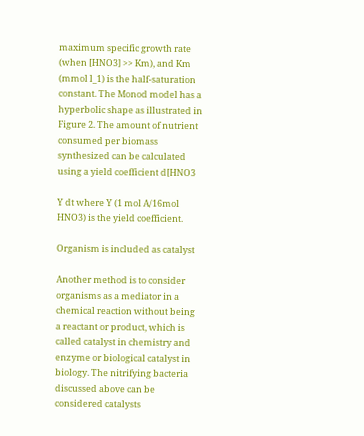maximum specific growth rate (when [HNO3] >> Km), and Km (mmol l_1) is the half-saturation constant. The Monod model has a hyperbolic shape as illustrated in Figure 2. The amount of nutrient consumed per biomass synthesized can be calculated using a yield coefficient d[HNO3

Y dt where Y (1 mol A/16mol HNO3) is the yield coefficient.

Organism is included as catalyst

Another method is to consider organisms as a mediator in a chemical reaction without being a reactant or product, which is called catalyst in chemistry and enzyme or biological catalyst in biology. The nitrifying bacteria discussed above can be considered catalysts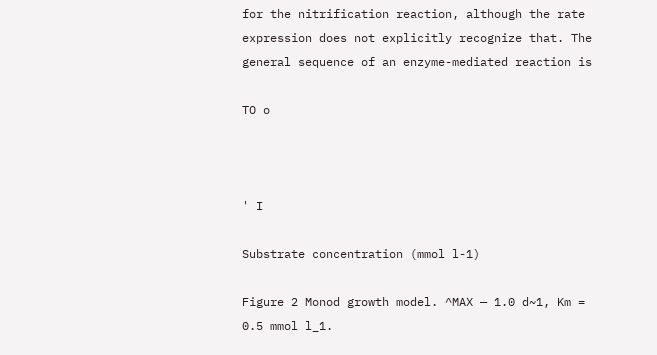for the nitrification reaction, although the rate expression does not explicitly recognize that. The general sequence of an enzyme-mediated reaction is

TO o



' I

Substrate concentration (mmol l-1)

Figure 2 Monod growth model. ^MAX — 1.0 d~1, Km = 0.5 mmol l_1.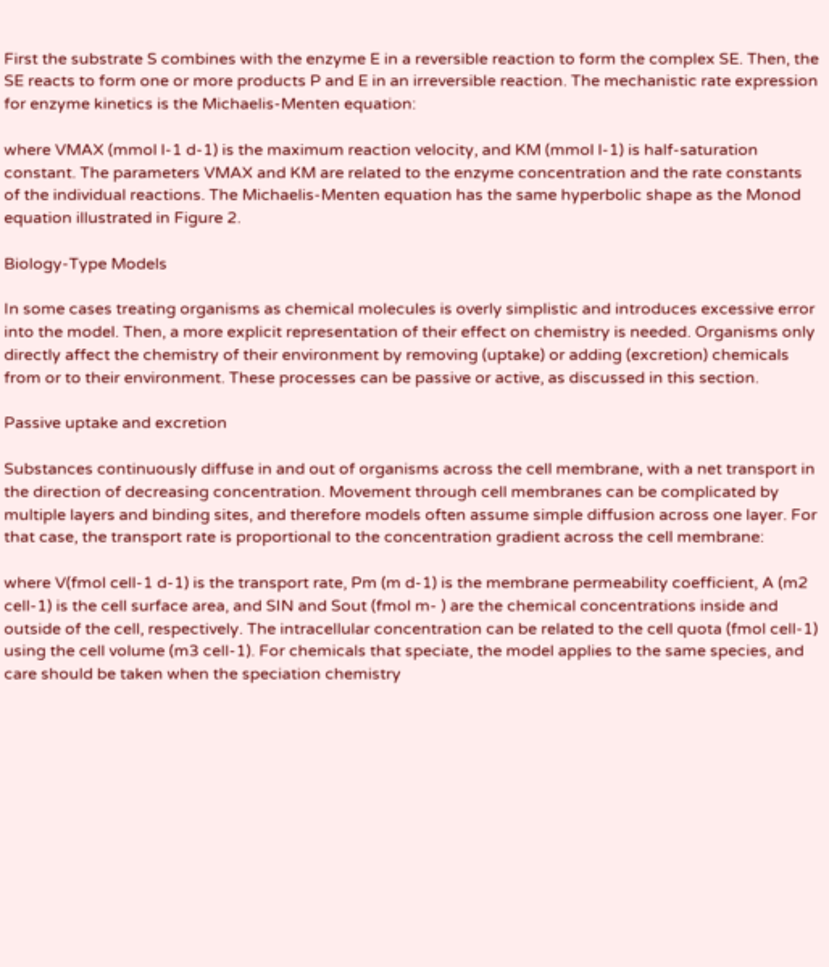First the substrate S combines with the enzyme E in a reversible reaction to form the complex SE. Then, the SE reacts to form one or more products P and E in an irreversible reaction. The mechanistic rate expression for enzyme kinetics is the Michaelis-Menten equation:

where VMAX (mmol l-1 d-1) is the maximum reaction velocity, and KM (mmol l-1) is half-saturation constant. The parameters VMAX and KM are related to the enzyme concentration and the rate constants of the individual reactions. The Michaelis-Menten equation has the same hyperbolic shape as the Monod equation illustrated in Figure 2.

Biology-Type Models

In some cases treating organisms as chemical molecules is overly simplistic and introduces excessive error into the model. Then, a more explicit representation of their effect on chemistry is needed. Organisms only directly affect the chemistry of their environment by removing (uptake) or adding (excretion) chemicals from or to their environment. These processes can be passive or active, as discussed in this section.

Passive uptake and excretion

Substances continuously diffuse in and out of organisms across the cell membrane, with a net transport in the direction of decreasing concentration. Movement through cell membranes can be complicated by multiple layers and binding sites, and therefore models often assume simple diffusion across one layer. For that case, the transport rate is proportional to the concentration gradient across the cell membrane:

where V(fmol cell-1 d-1) is the transport rate, Pm (m d-1) is the membrane permeability coefficient, A (m2 cell-1) is the cell surface area, and SIN and Sout (fmol m- ) are the chemical concentrations inside and outside of the cell, respectively. The intracellular concentration can be related to the cell quota (fmol cell-1) using the cell volume (m3 cell-1). For chemicals that speciate, the model applies to the same species, and care should be taken when the speciation chemistry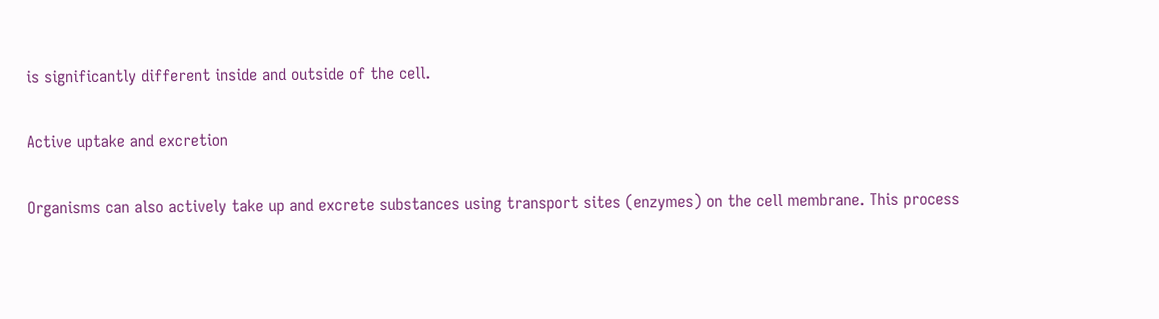is significantly different inside and outside of the cell.

Active uptake and excretion

Organisms can also actively take up and excrete substances using transport sites (enzymes) on the cell membrane. This process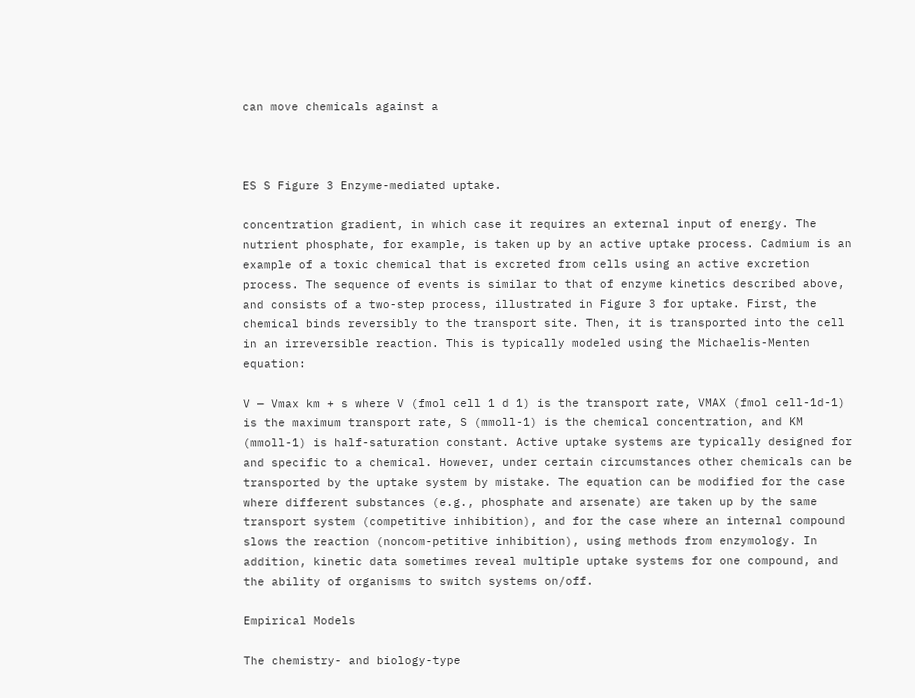can move chemicals against a



ES S Figure 3 Enzyme-mediated uptake.

concentration gradient, in which case it requires an external input of energy. The nutrient phosphate, for example, is taken up by an active uptake process. Cadmium is an example of a toxic chemical that is excreted from cells using an active excretion process. The sequence of events is similar to that of enzyme kinetics described above, and consists of a two-step process, illustrated in Figure 3 for uptake. First, the chemical binds reversibly to the transport site. Then, it is transported into the cell in an irreversible reaction. This is typically modeled using the Michaelis-Menten equation:

V — Vmax km + s where V (fmol cell 1 d 1) is the transport rate, VMAX (fmol cell-1d-1) is the maximum transport rate, S (mmoll-1) is the chemical concentration, and KM (mmoll-1) is half-saturation constant. Active uptake systems are typically designed for and specific to a chemical. However, under certain circumstances other chemicals can be transported by the uptake system by mistake. The equation can be modified for the case where different substances (e.g., phosphate and arsenate) are taken up by the same transport system (competitive inhibition), and for the case where an internal compound slows the reaction (noncom-petitive inhibition), using methods from enzymology. In addition, kinetic data sometimes reveal multiple uptake systems for one compound, and the ability of organisms to switch systems on/off.

Empirical Models

The chemistry- and biology-type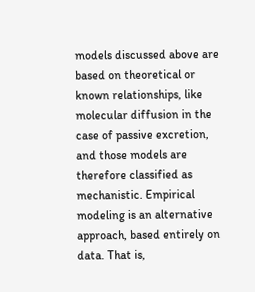models discussed above are based on theoretical or known relationships, like molecular diffusion in the case of passive excretion, and those models are therefore classified as mechanistic. Empirical modeling is an alternative approach, based entirely on data. That is,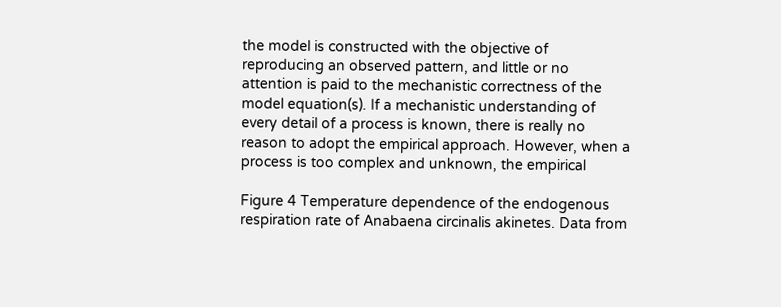the model is constructed with the objective of reproducing an observed pattern, and little or no attention is paid to the mechanistic correctness of the model equation(s). If a mechanistic understanding of every detail of a process is known, there is really no reason to adopt the empirical approach. However, when a process is too complex and unknown, the empirical

Figure 4 Temperature dependence of the endogenous respiration rate of Anabaena circinalis akinetes. Data from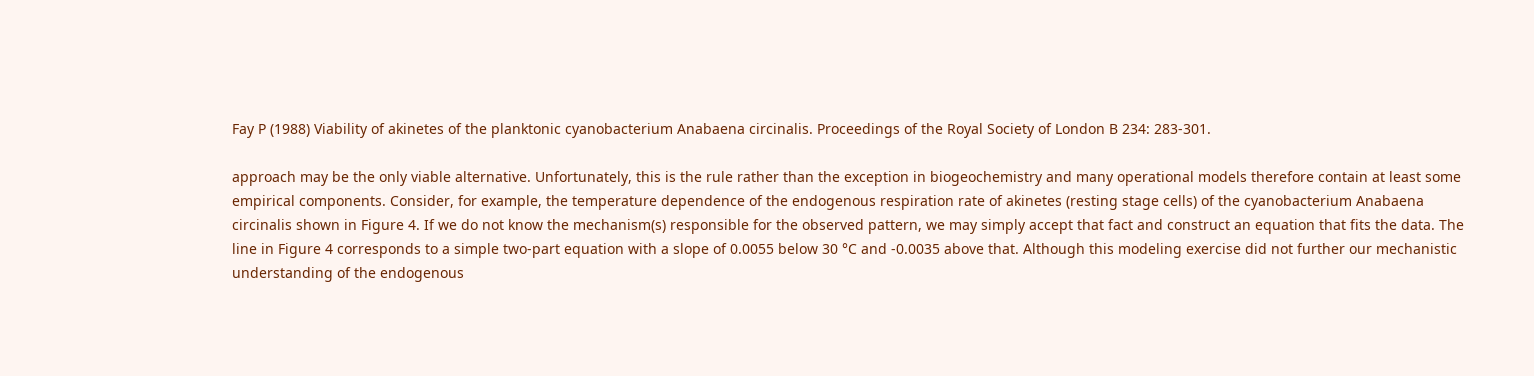Fay P (1988) Viability of akinetes of the planktonic cyanobacterium Anabaena circinalis. Proceedings of the Royal Society of London B 234: 283-301.

approach may be the only viable alternative. Unfortunately, this is the rule rather than the exception in biogeochemistry and many operational models therefore contain at least some empirical components. Consider, for example, the temperature dependence of the endogenous respiration rate of akinetes (resting stage cells) of the cyanobacterium Anabaena circinalis shown in Figure 4. If we do not know the mechanism(s) responsible for the observed pattern, we may simply accept that fact and construct an equation that fits the data. The line in Figure 4 corresponds to a simple two-part equation with a slope of 0.0055 below 30 °C and -0.0035 above that. Although this modeling exercise did not further our mechanistic understanding of the endogenous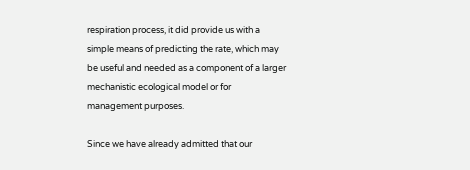respiration process, it did provide us with a simple means of predicting the rate, which may be useful and needed as a component of a larger mechanistic ecological model or for management purposes.

Since we have already admitted that our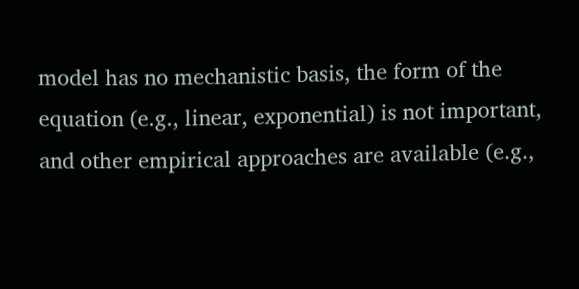model has no mechanistic basis, the form of the equation (e.g., linear, exponential) is not important, and other empirical approaches are available (e.g.,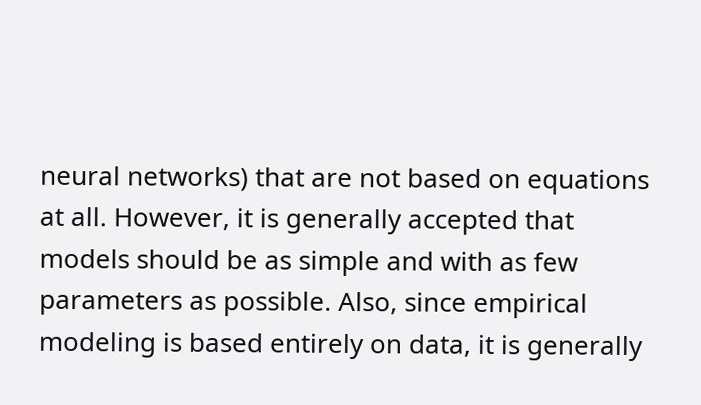neural networks) that are not based on equations at all. However, it is generally accepted that models should be as simple and with as few parameters as possible. Also, since empirical modeling is based entirely on data, it is generally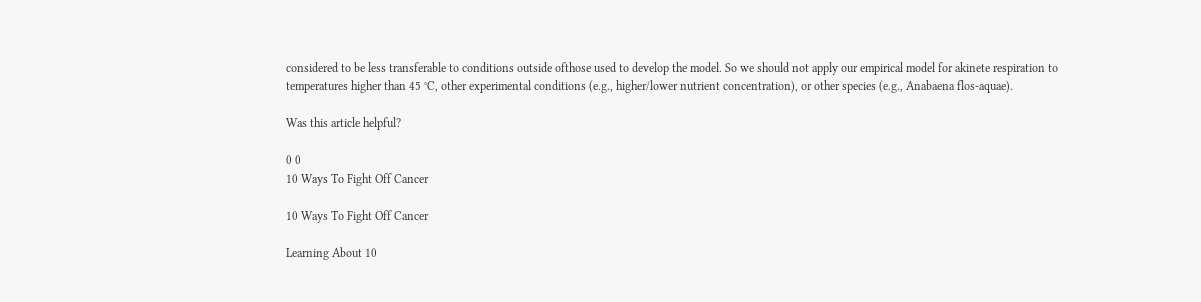considered to be less transferable to conditions outside ofthose used to develop the model. So we should not apply our empirical model for akinete respiration to temperatures higher than 45 °C, other experimental conditions (e.g., higher/lower nutrient concentration), or other species (e.g., Anabaena flos-aquae).

Was this article helpful?

0 0
10 Ways To Fight Off Cancer

10 Ways To Fight Off Cancer

Learning About 10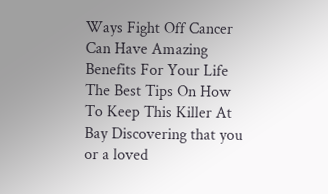Ways Fight Off Cancer Can Have Amazing Benefits For Your Life The Best Tips On How To Keep This Killer At Bay Discovering that you or a loved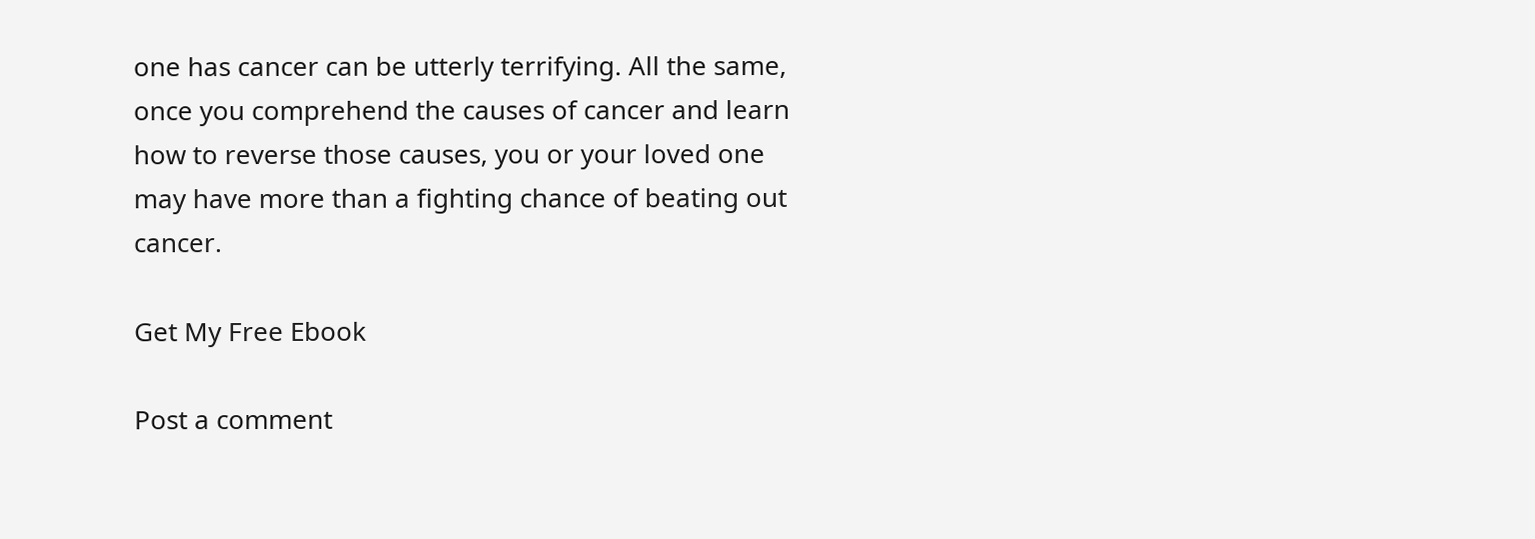one has cancer can be utterly terrifying. All the same, once you comprehend the causes of cancer and learn how to reverse those causes, you or your loved one may have more than a fighting chance of beating out cancer.

Get My Free Ebook

Post a comment